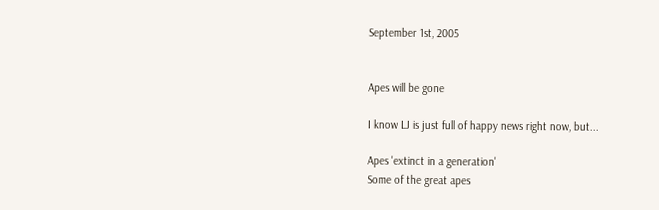September 1st, 2005


Apes will be gone

I know LJ is just full of happy news right now, but...

Apes 'extinct in a generation'
Some of the great apes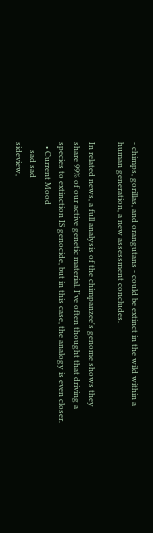- chimps, gorillas, and orangutans - could be extinct in the wild within a human generation, a new assessment concludes.

In related news, a full analysis of the chimpanzee's genome shows they share 99% of our active genetic material. I've often thought that driving a species to extinction IS genocide, but in this case, the analogy is even closer.
  • Current Mood
    sad sad
sideview,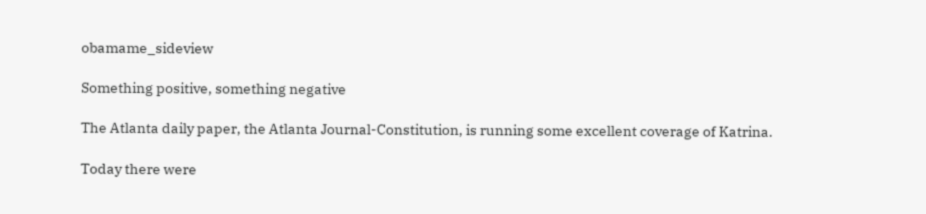obamame_sideview

Something positive, something negative

The Atlanta daily paper, the Atlanta Journal-Constitution, is running some excellent coverage of Katrina.

Today there were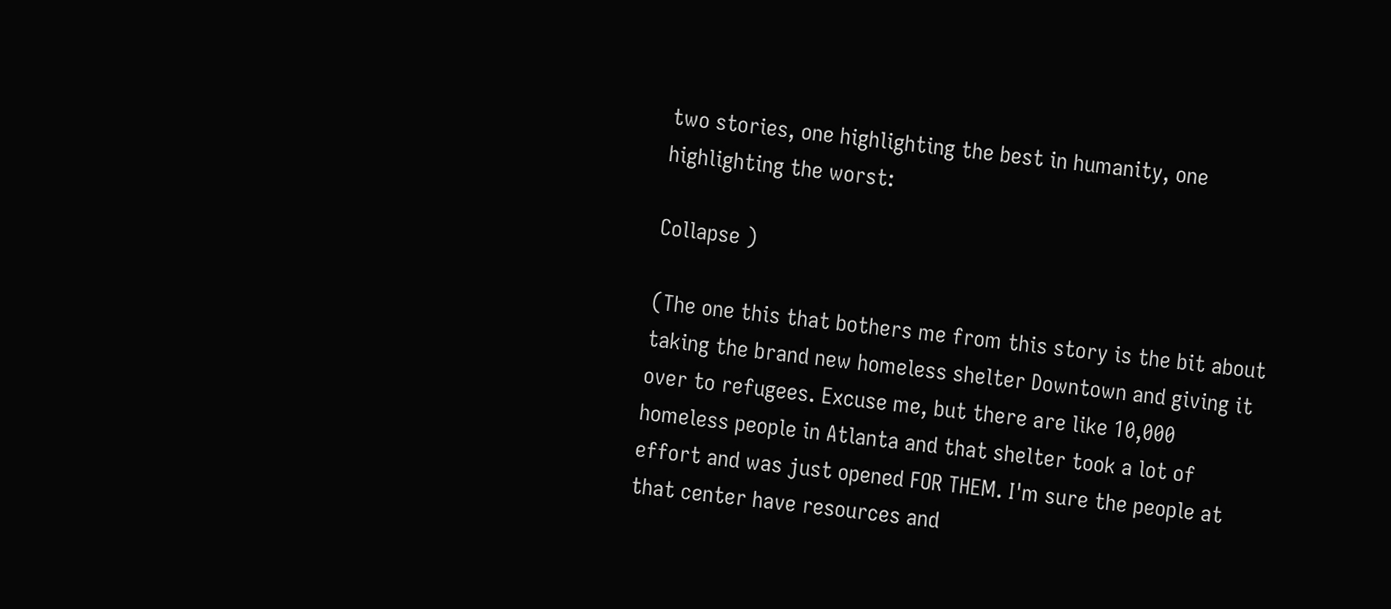two stories, one highlighting the best in humanity, one highlighting the worst:

Collapse )

(The one this that bothers me from this story is the bit about taking the brand new homeless shelter Downtown and giving it over to refugees. Excuse me, but there are like 10,000 homeless people in Atlanta and that shelter took a lot of effort and was just opened FOR THEM. I'm sure the people at that center have resources and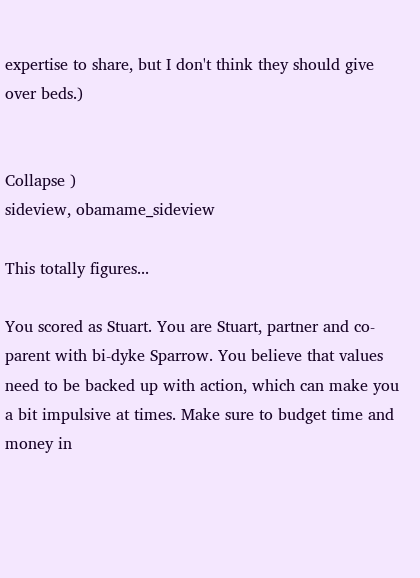expertise to share, but I don't think they should give over beds.)


Collapse )
sideview, obamame_sideview

This totally figures...

You scored as Stuart. You are Stuart, partner and co-parent with bi-dyke Sparrow. You believe that values need to be backed up with action, which can make you a bit impulsive at times. Make sure to budget time and money in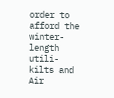order to afford the winter-length utili-kilts and Air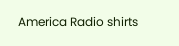America Radio shirts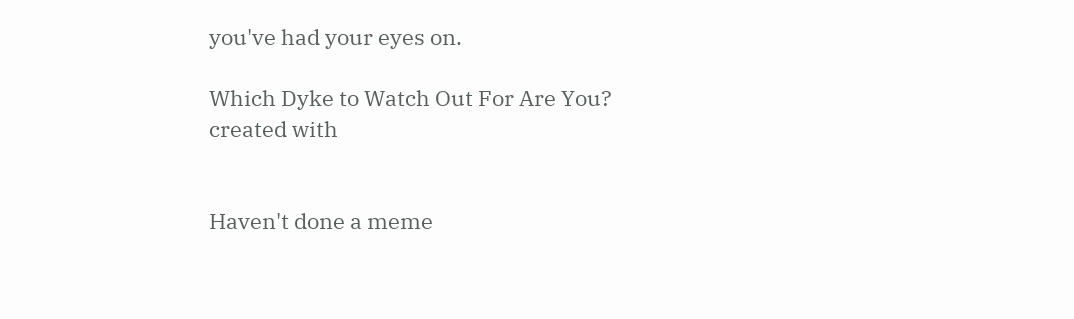you've had your eyes on.

Which Dyke to Watch Out For Are You?
created with


Haven't done a meme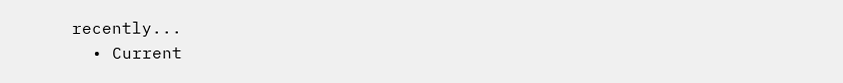recently...
  • Current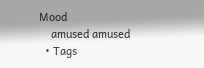Mood
    amused amused
  • Tags